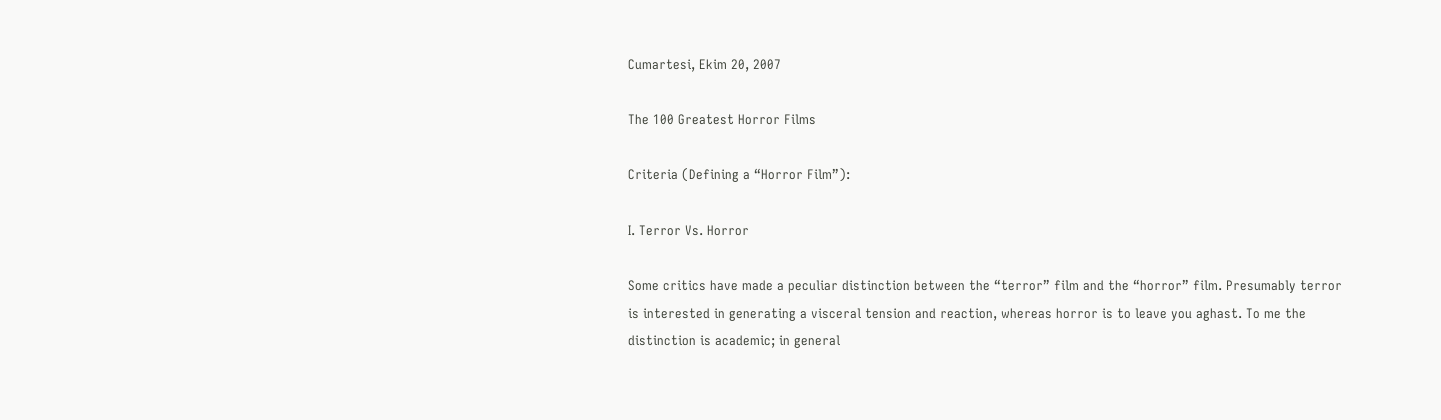Cumartesi, Ekim 20, 2007

The 100 Greatest Horror Films

Criteria (Defining a “Horror Film”):

I. Terror Vs. Horror

Some critics have made a peculiar distinction between the “terror” film and the “horror” film. Presumably terror is interested in generating a visceral tension and reaction, whereas horror is to leave you aghast. To me the distinction is academic; in general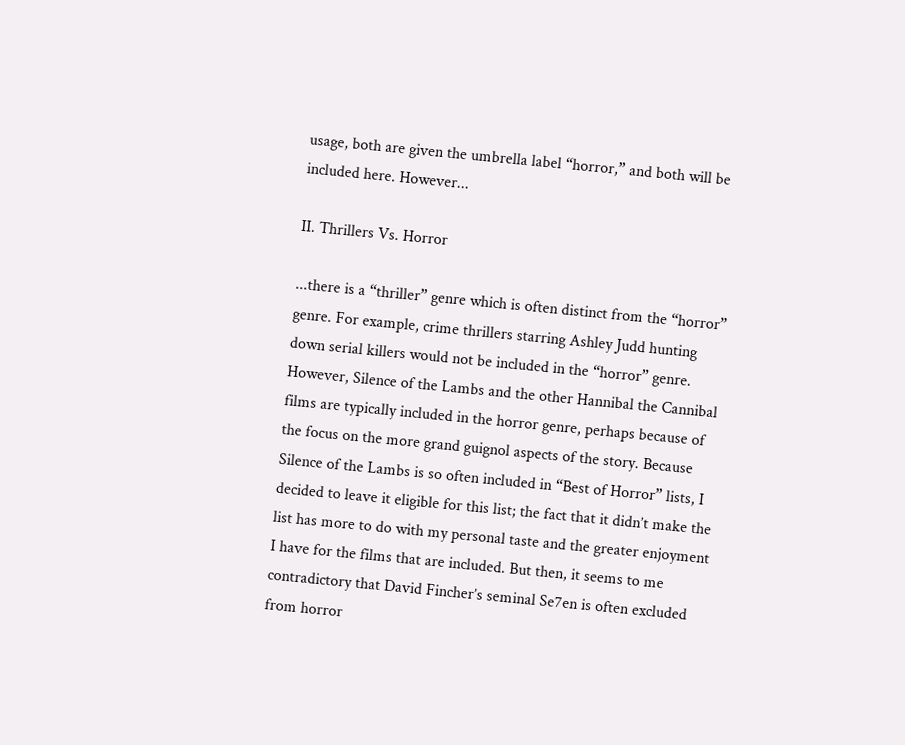usage, both are given the umbrella label “horror,” and both will be included here. However...

II. Thrillers Vs. Horror

...there is a “thriller” genre which is often distinct from the “horror” genre. For example, crime thrillers starring Ashley Judd hunting down serial killers would not be included in the “horror” genre. However, Silence of the Lambs and the other Hannibal the Cannibal films are typically included in the horror genre, perhaps because of the focus on the more grand guignol aspects of the story. Because Silence of the Lambs is so often included in “Best of Horror” lists, I decided to leave it eligible for this list; the fact that it didn’t make the list has more to do with my personal taste and the greater enjoyment I have for the films that are included. But then, it seems to me contradictory that David Fincher’s seminal Se7en is often excluded from horror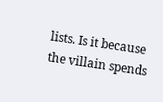lists. Is it because the villain spends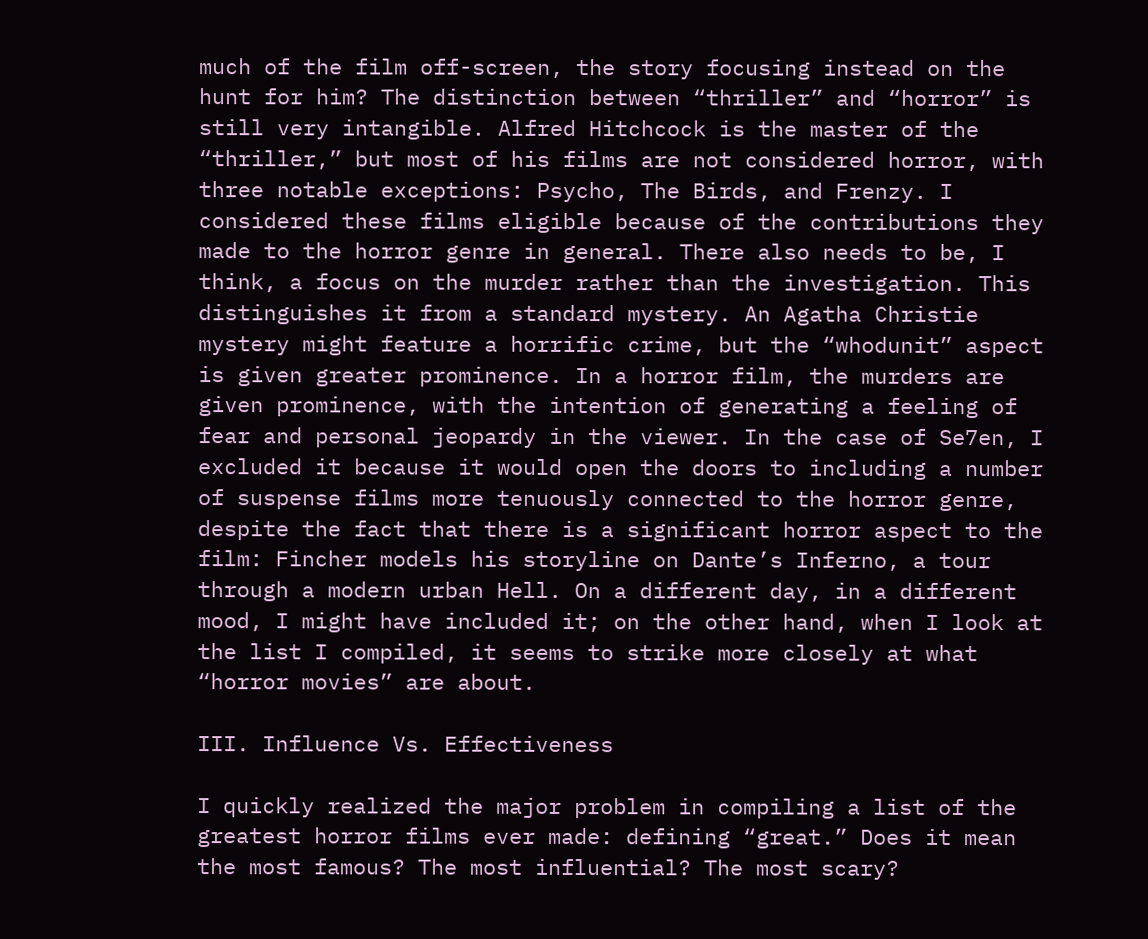much of the film off-screen, the story focusing instead on the hunt for him? The distinction between “thriller” and “horror” is still very intangible. Alfred Hitchcock is the master of the “thriller,” but most of his films are not considered horror, with three notable exceptions: Psycho, The Birds, and Frenzy. I considered these films eligible because of the contributions they made to the horror genre in general. There also needs to be, I think, a focus on the murder rather than the investigation. This distinguishes it from a standard mystery. An Agatha Christie mystery might feature a horrific crime, but the “whodunit” aspect is given greater prominence. In a horror film, the murders are given prominence, with the intention of generating a feeling of fear and personal jeopardy in the viewer. In the case of Se7en, I excluded it because it would open the doors to including a number of suspense films more tenuously connected to the horror genre, despite the fact that there is a significant horror aspect to the film: Fincher models his storyline on Dante’s Inferno, a tour through a modern urban Hell. On a different day, in a different mood, I might have included it; on the other hand, when I look at the list I compiled, it seems to strike more closely at what “horror movies” are about.

III. Influence Vs. Effectiveness

I quickly realized the major problem in compiling a list of the greatest horror films ever made: defining “great.” Does it mean the most famous? The most influential? The most scary?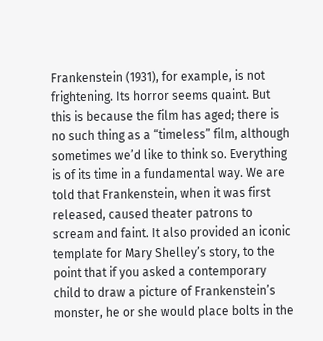Frankenstein (1931), for example, is not frightening. Its horror seems quaint. But this is because the film has aged; there is no such thing as a “timeless” film, although sometimes we’d like to think so. Everything is of its time in a fundamental way. We are told that Frankenstein, when it was first released, caused theater patrons to scream and faint. It also provided an iconic template for Mary Shelley’s story, to the point that if you asked a contemporary child to draw a picture of Frankenstein’s monster, he or she would place bolts in the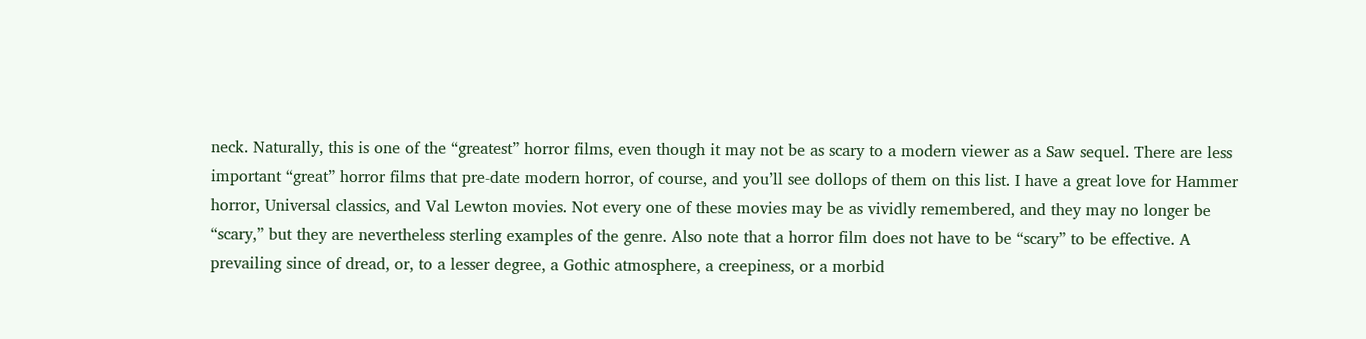neck. Naturally, this is one of the “greatest” horror films, even though it may not be as scary to a modern viewer as a Saw sequel. There are less important “great” horror films that pre-date modern horror, of course, and you’ll see dollops of them on this list. I have a great love for Hammer horror, Universal classics, and Val Lewton movies. Not every one of these movies may be as vividly remembered, and they may no longer be “scary,” but they are nevertheless sterling examples of the genre. Also note that a horror film does not have to be “scary” to be effective. A prevailing since of dread, or, to a lesser degree, a Gothic atmosphere, a creepiness, or a morbid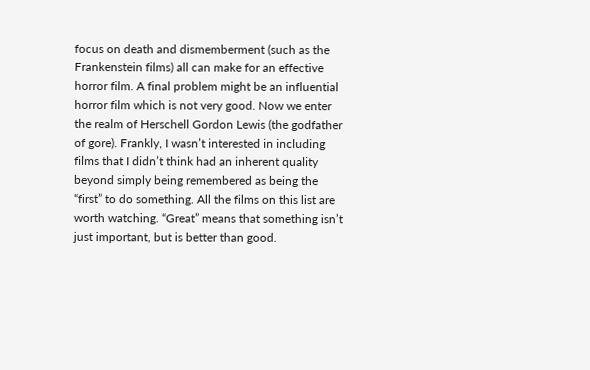focus on death and dismemberment (such as the Frankenstein films) all can make for an effective horror film. A final problem might be an influential horror film which is not very good. Now we enter the realm of Herschell Gordon Lewis (the godfather of gore). Frankly, I wasn’t interested in including films that I didn’t think had an inherent quality beyond simply being remembered as being the “first” to do something. All the films on this list are worth watching. “Great” means that something isn’t just important, but is better than good.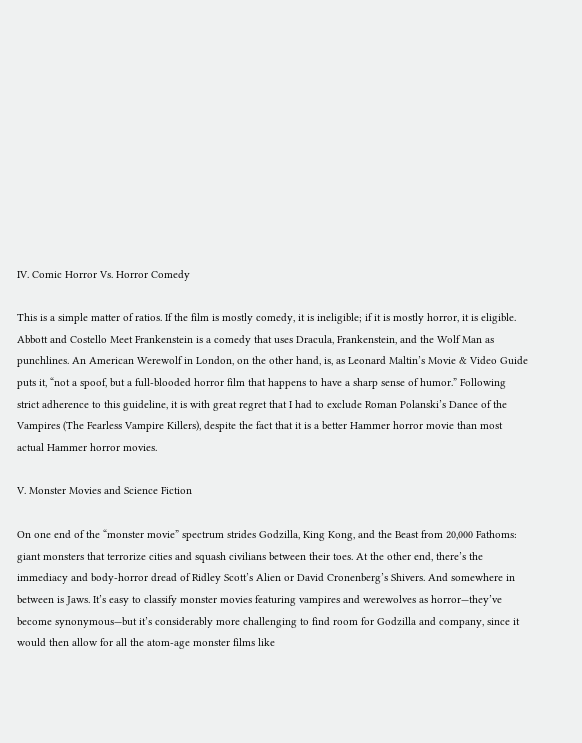IV. Comic Horror Vs. Horror Comedy

This is a simple matter of ratios. If the film is mostly comedy, it is ineligible; if it is mostly horror, it is eligible. Abbott and Costello Meet Frankenstein is a comedy that uses Dracula, Frankenstein, and the Wolf Man as punchlines. An American Werewolf in London, on the other hand, is, as Leonard Maltin’s Movie & Video Guide puts it, “not a spoof, but a full-blooded horror film that happens to have a sharp sense of humor.” Following strict adherence to this guideline, it is with great regret that I had to exclude Roman Polanski’s Dance of the Vampires (The Fearless Vampire Killers), despite the fact that it is a better Hammer horror movie than most actual Hammer horror movies.

V. Monster Movies and Science Fiction

On one end of the “monster movie” spectrum strides Godzilla, King Kong, and the Beast from 20,000 Fathoms: giant monsters that terrorize cities and squash civilians between their toes. At the other end, there’s the immediacy and body-horror dread of Ridley Scott’s Alien or David Cronenberg’s Shivers. And somewhere in between is Jaws. It’s easy to classify monster movies featuring vampires and werewolves as horror—they’ve become synonymous—but it’s considerably more challenging to find room for Godzilla and company, since it would then allow for all the atom-age monster films like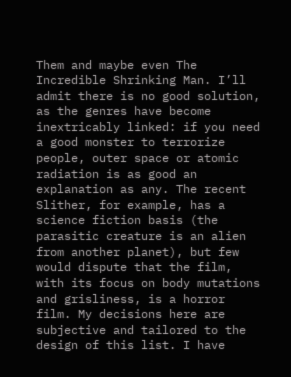Them and maybe even The Incredible Shrinking Man. I’ll admit there is no good solution, as the genres have become inextricably linked: if you need a good monster to terrorize people, outer space or atomic radiation is as good an explanation as any. The recent Slither, for example, has a science fiction basis (the parasitic creature is an alien from another planet), but few would dispute that the film, with its focus on body mutations and grisliness, is a horror film. My decisions here are subjective and tailored to the design of this list. I have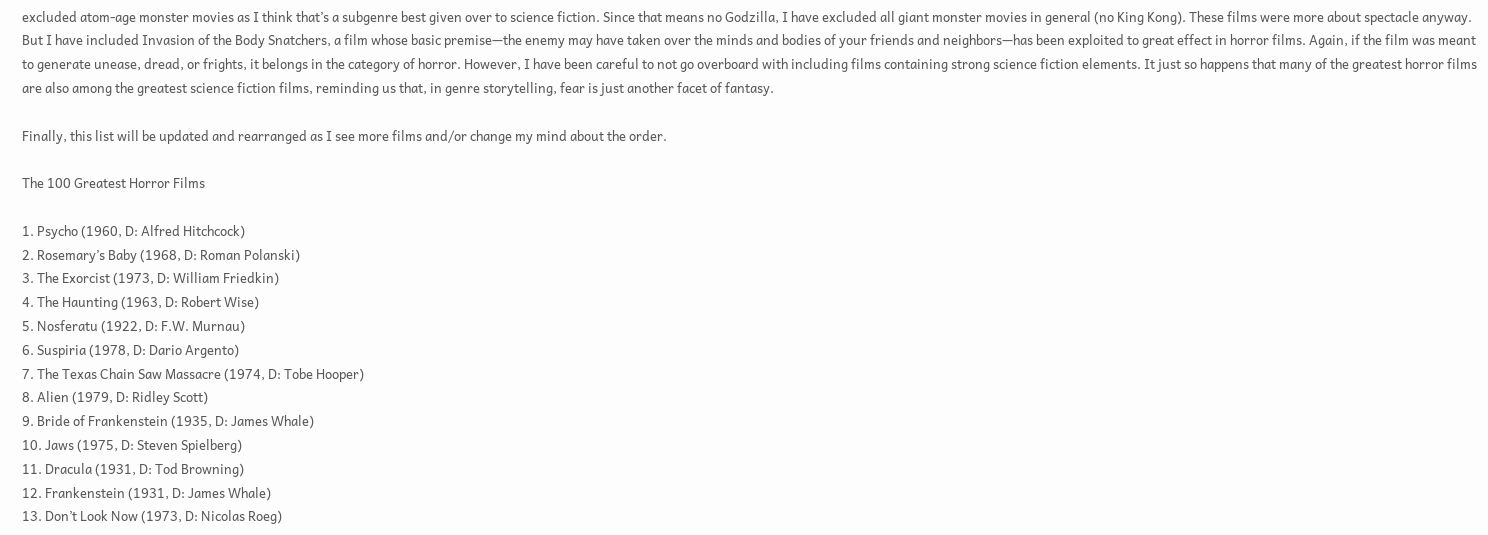excluded atom-age monster movies as I think that’s a subgenre best given over to science fiction. Since that means no Godzilla, I have excluded all giant monster movies in general (no King Kong). These films were more about spectacle anyway. But I have included Invasion of the Body Snatchers, a film whose basic premise—the enemy may have taken over the minds and bodies of your friends and neighbors—has been exploited to great effect in horror films. Again, if the film was meant to generate unease, dread, or frights, it belongs in the category of horror. However, I have been careful to not go overboard with including films containing strong science fiction elements. It just so happens that many of the greatest horror films are also among the greatest science fiction films, reminding us that, in genre storytelling, fear is just another facet of fantasy.

Finally, this list will be updated and rearranged as I see more films and/or change my mind about the order.

The 100 Greatest Horror Films

1. Psycho (1960, D: Alfred Hitchcock)
2. Rosemary’s Baby (1968, D: Roman Polanski)
3. The Exorcist (1973, D: William Friedkin)
4. The Haunting (1963, D: Robert Wise)
5. Nosferatu (1922, D: F.W. Murnau)
6. Suspiria (1978, D: Dario Argento)
7. The Texas Chain Saw Massacre (1974, D: Tobe Hooper)
8. Alien (1979, D: Ridley Scott)
9. Bride of Frankenstein (1935, D: James Whale)
10. Jaws (1975, D: Steven Spielberg)
11. Dracula (1931, D: Tod Browning)
12. Frankenstein (1931, D: James Whale)
13. Don’t Look Now (1973, D: Nicolas Roeg)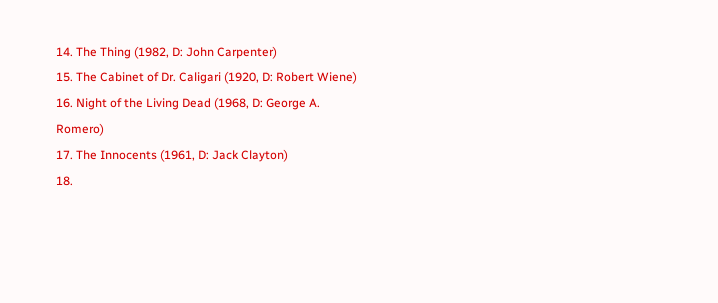14. The Thing (1982, D: John Carpenter)
15. The Cabinet of Dr. Caligari (1920, D: Robert Wiene)
16. Night of the Living Dead (1968, D: George A. Romero)
17. The Innocents (1961, D: Jack Clayton)
18.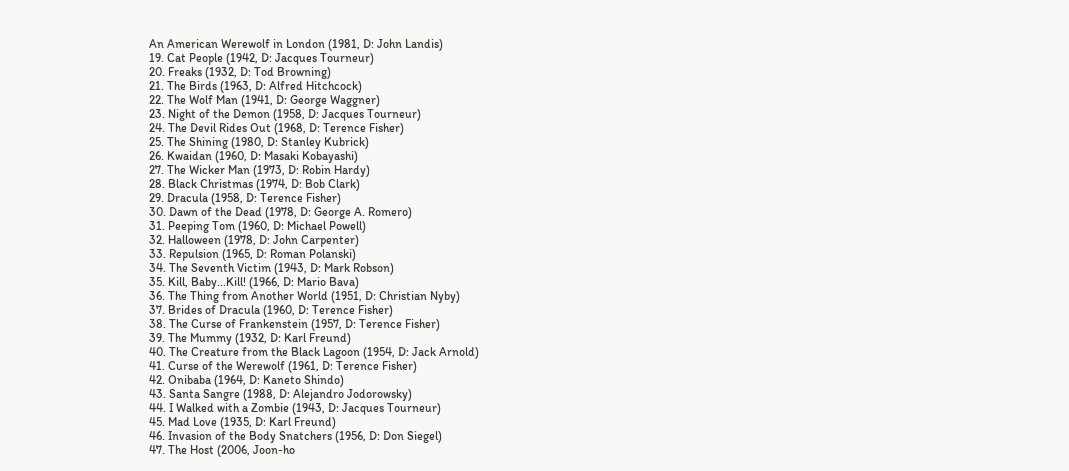An American Werewolf in London (1981, D: John Landis)
19. Cat People (1942, D: Jacques Tourneur)
20. Freaks (1932, D: Tod Browning)
21. The Birds (1963, D: Alfred Hitchcock)
22. The Wolf Man (1941, D: George Waggner)
23. Night of the Demon (1958, D: Jacques Tourneur)
24. The Devil Rides Out (1968, D: Terence Fisher)
25. The Shining (1980, D: Stanley Kubrick)
26. Kwaidan (1960, D: Masaki Kobayashi)
27. The Wicker Man (1973, D: Robin Hardy)
28. Black Christmas (1974, D: Bob Clark)
29. Dracula (1958, D: Terence Fisher)
30. Dawn of the Dead (1978, D: George A. Romero)
31. Peeping Tom (1960, D: Michael Powell)
32. Halloween (1978, D: John Carpenter)
33. Repulsion (1965, D: Roman Polanski)
34. The Seventh Victim (1943, D: Mark Robson)
35. Kill, Baby...Kill! (1966, D: Mario Bava)
36. The Thing from Another World (1951, D: Christian Nyby)
37. Brides of Dracula (1960, D: Terence Fisher)
38. The Curse of Frankenstein (1957, D: Terence Fisher)
39. The Mummy (1932, D: Karl Freund)
40. The Creature from the Black Lagoon (1954, D: Jack Arnold)
41. Curse of the Werewolf (1961, D: Terence Fisher)
42. Onibaba (1964, D: Kaneto Shindo)
43. Santa Sangre (1988, D: Alejandro Jodorowsky)
44. I Walked with a Zombie (1943, D: Jacques Tourneur)
45. Mad Love (1935, D: Karl Freund)
46. Invasion of the Body Snatchers (1956, D: Don Siegel)
47. The Host (2006, Joon-ho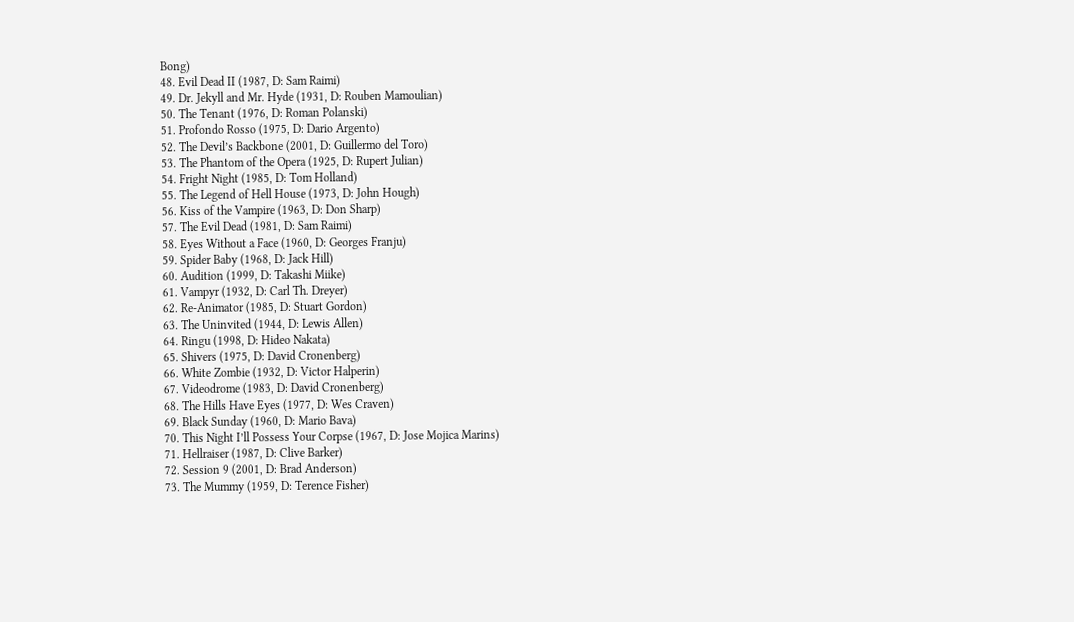Bong)
48. Evil Dead II (1987, D: Sam Raimi)
49. Dr. Jekyll and Mr. Hyde (1931, D: Rouben Mamoulian)
50. The Tenant (1976, D: Roman Polanski)
51. Profondo Rosso (1975, D: Dario Argento)
52. The Devil’s Backbone (2001, D: Guillermo del Toro)
53. The Phantom of the Opera (1925, D: Rupert Julian)
54. Fright Night (1985, D: Tom Holland)
55. The Legend of Hell House (1973, D: John Hough)
56. Kiss of the Vampire (1963, D: Don Sharp)
57. The Evil Dead (1981, D: Sam Raimi)
58. Eyes Without a Face (1960, D: Georges Franju)
59. Spider Baby (1968, D: Jack Hill)
60. Audition (1999, D: Takashi Miike)
61. Vampyr (1932, D: Carl Th. Dreyer)
62. Re-Animator (1985, D: Stuart Gordon)
63. The Uninvited (1944, D: Lewis Allen)
64. Ringu (1998, D: Hideo Nakata)
65. Shivers (1975, D: David Cronenberg)
66. White Zombie (1932, D: Victor Halperin)
67. Videodrome (1983, D: David Cronenberg)
68. The Hills Have Eyes (1977, D: Wes Craven)
69. Black Sunday (1960, D: Mario Bava)
70. This Night I’ll Possess Your Corpse (1967, D: Jose Mojica Marins)
71. Hellraiser (1987, D: Clive Barker)
72. Session 9 (2001, D: Brad Anderson)
73. The Mummy (1959, D: Terence Fisher)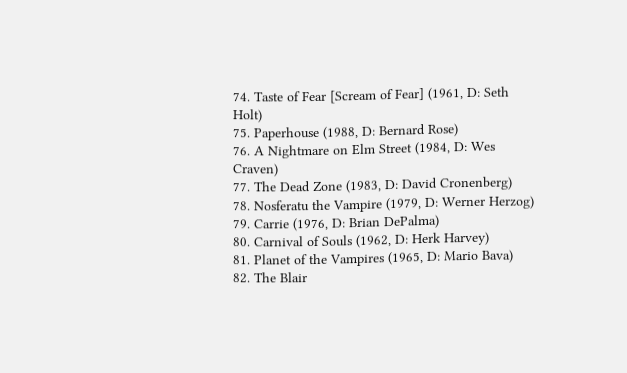74. Taste of Fear [Scream of Fear] (1961, D: Seth Holt)
75. Paperhouse (1988, D: Bernard Rose)
76. A Nightmare on Elm Street (1984, D: Wes Craven)
77. The Dead Zone (1983, D: David Cronenberg)
78. Nosferatu the Vampire (1979, D: Werner Herzog)
79. Carrie (1976, D: Brian DePalma)
80. Carnival of Souls (1962, D: Herk Harvey)
81. Planet of the Vampires (1965, D: Mario Bava)
82. The Blair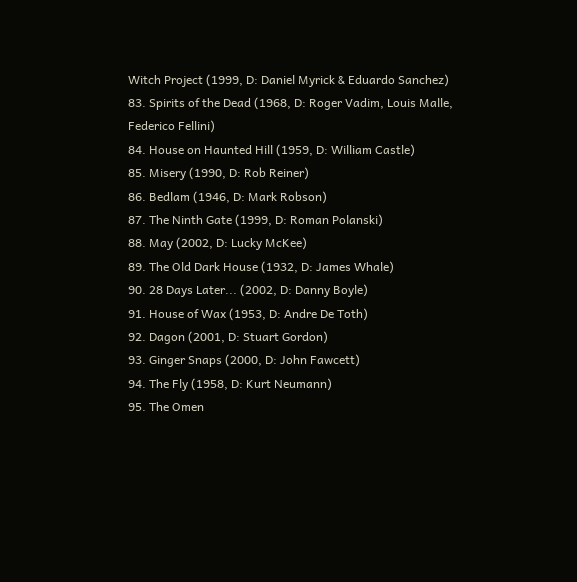Witch Project (1999, D: Daniel Myrick & Eduardo Sanchez)
83. Spirits of the Dead (1968, D: Roger Vadim, Louis Malle, Federico Fellini)
84. House on Haunted Hill (1959, D: William Castle)
85. Misery (1990, D: Rob Reiner)
86. Bedlam (1946, D: Mark Robson)
87. The Ninth Gate (1999, D: Roman Polanski)
88. May (2002, D: Lucky McKee)
89. The Old Dark House (1932, D: James Whale)
90. 28 Days Later... (2002, D: Danny Boyle)
91. House of Wax (1953, D: Andre De Toth)
92. Dagon (2001, D: Stuart Gordon)
93. Ginger Snaps (2000, D: John Fawcett)
94. The Fly (1958, D: Kurt Neumann)
95. The Omen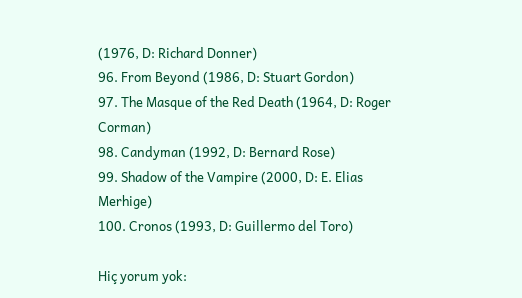(1976, D: Richard Donner)
96. From Beyond (1986, D: Stuart Gordon)
97. The Masque of the Red Death (1964, D: Roger Corman)
98. Candyman (1992, D: Bernard Rose)
99. Shadow of the Vampire (2000, D: E. Elias Merhige)
100. Cronos (1993, D: Guillermo del Toro)

Hiç yorum yok: